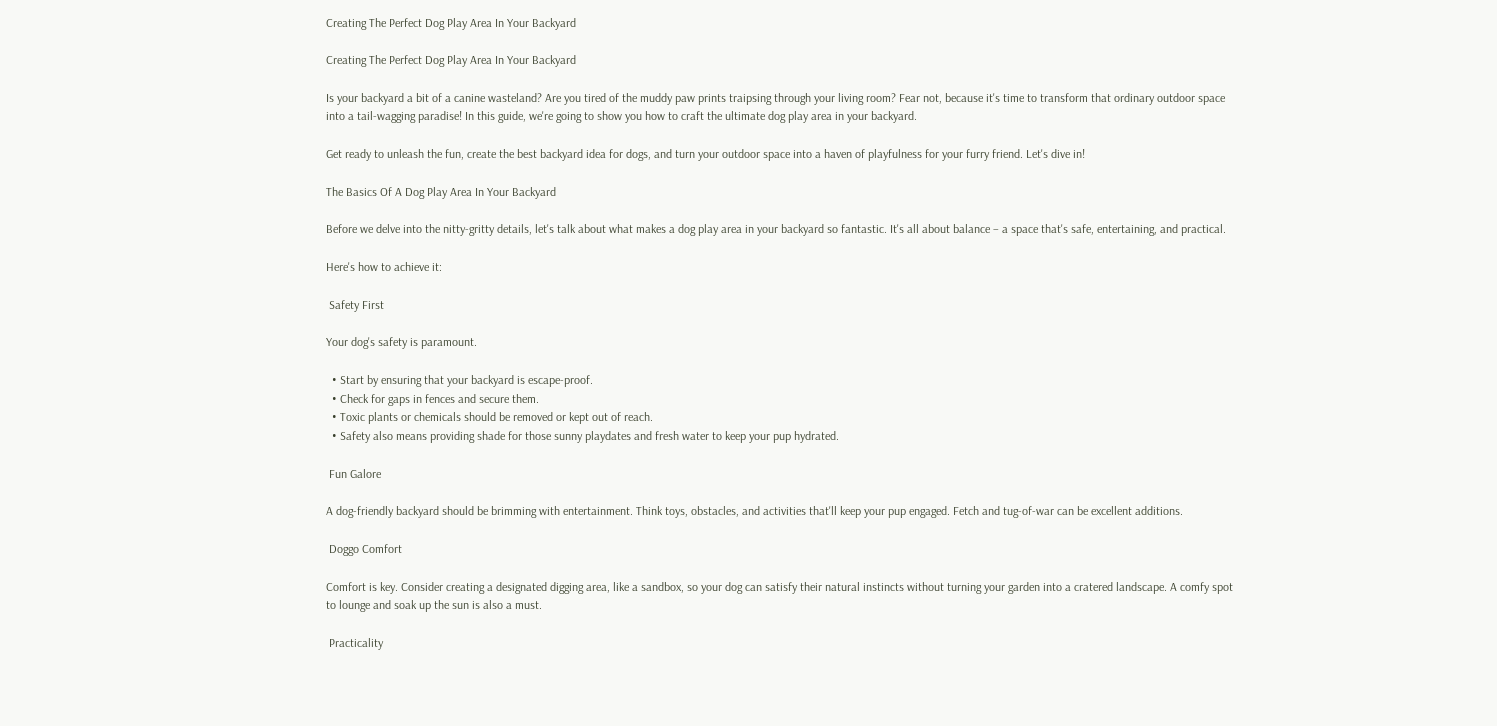Creating The Perfect Dog Play Area In Your Backyard

Creating The Perfect Dog Play Area In Your Backyard

Is your backyard a bit of a canine wasteland? Are you tired of the muddy paw prints traipsing through your living room? Fear not, because it's time to transform that ordinary outdoor space into a tail-wagging paradise! In this guide, we're going to show you how to craft the ultimate dog play area in your backyard.

Get ready to unleash the fun, create the best backyard idea for dogs, and turn your outdoor space into a haven of playfulness for your furry friend. Let's dive in!

The Basics Of A Dog Play Area In Your Backyard

Before we delve into the nitty-gritty details, let's talk about what makes a dog play area in your backyard so fantastic. It's all about balance – a space that's safe, entertaining, and practical.

Here's how to achieve it:

 Safety First

Your dog's safety is paramount.

  • Start by ensuring that your backyard is escape-proof.
  • Check for gaps in fences and secure them.
  • Toxic plants or chemicals should be removed or kept out of reach.
  • Safety also means providing shade for those sunny playdates and fresh water to keep your pup hydrated.

 Fun Galore

A dog-friendly backyard should be brimming with entertainment. Think toys, obstacles, and activities that'll keep your pup engaged. Fetch and tug-of-war can be excellent additions.

 Doggo Comfort

Comfort is key. Consider creating a designated digging area, like a sandbox, so your dog can satisfy their natural instincts without turning your garden into a cratered landscape. A comfy spot to lounge and soak up the sun is also a must.

 Practicality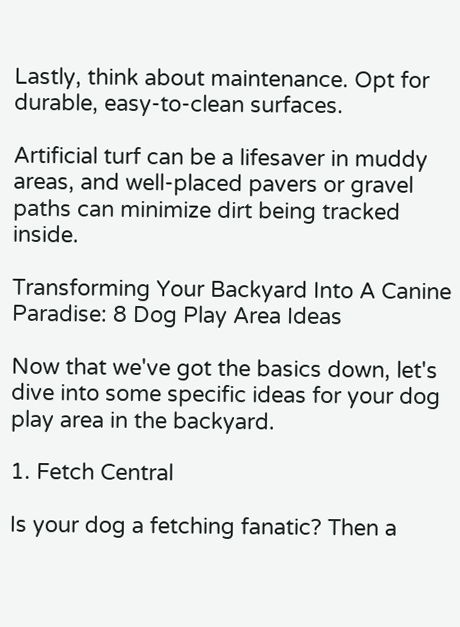Lastly, think about maintenance. Opt for durable, easy-to-clean surfaces.

Artificial turf can be a lifesaver in muddy areas, and well-placed pavers or gravel paths can minimize dirt being tracked inside.

Transforming Your Backyard Into A Canine Paradise: 8 Dog Play Area Ideas

Now that we've got the basics down, let's dive into some specific ideas for your dog play area in the backyard.

1. Fetch Central

Is your dog a fetching fanatic? Then a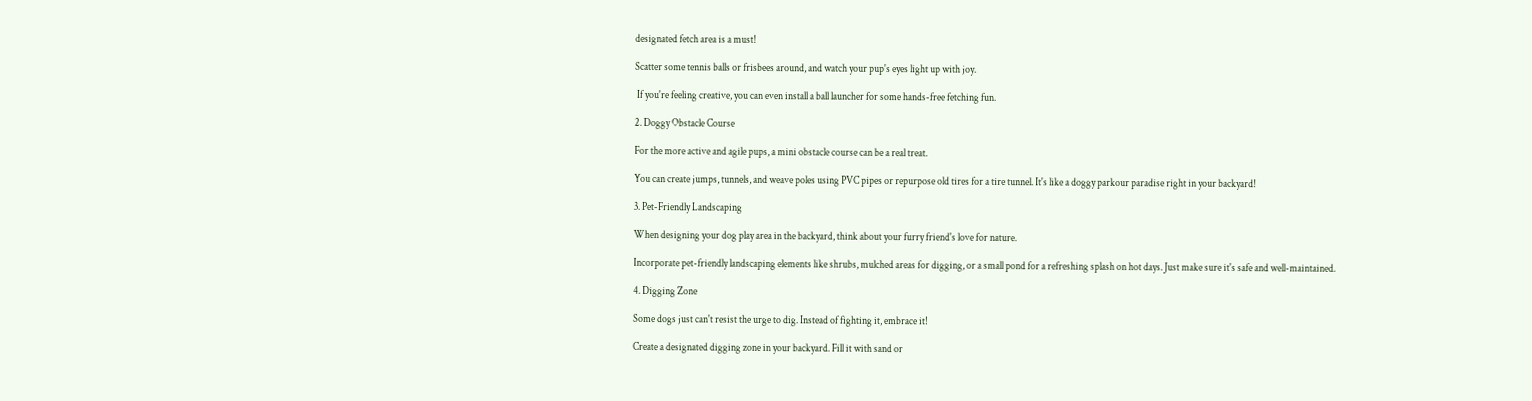designated fetch area is a must!

Scatter some tennis balls or frisbees around, and watch your pup's eyes light up with joy.

 If you're feeling creative, you can even install a ball launcher for some hands-free fetching fun.

2. Doggy Obstacle Course

For the more active and agile pups, a mini obstacle course can be a real treat.

You can create jumps, tunnels, and weave poles using PVC pipes or repurpose old tires for a tire tunnel. It's like a doggy parkour paradise right in your backyard!

3. Pet-Friendly Landscaping

When designing your dog play area in the backyard, think about your furry friend's love for nature.

Incorporate pet-friendly landscaping elements like shrubs, mulched areas for digging, or a small pond for a refreshing splash on hot days. Just make sure it's safe and well-maintained.

4. Digging Zone

Some dogs just can't resist the urge to dig. Instead of fighting it, embrace it!

Create a designated digging zone in your backyard. Fill it with sand or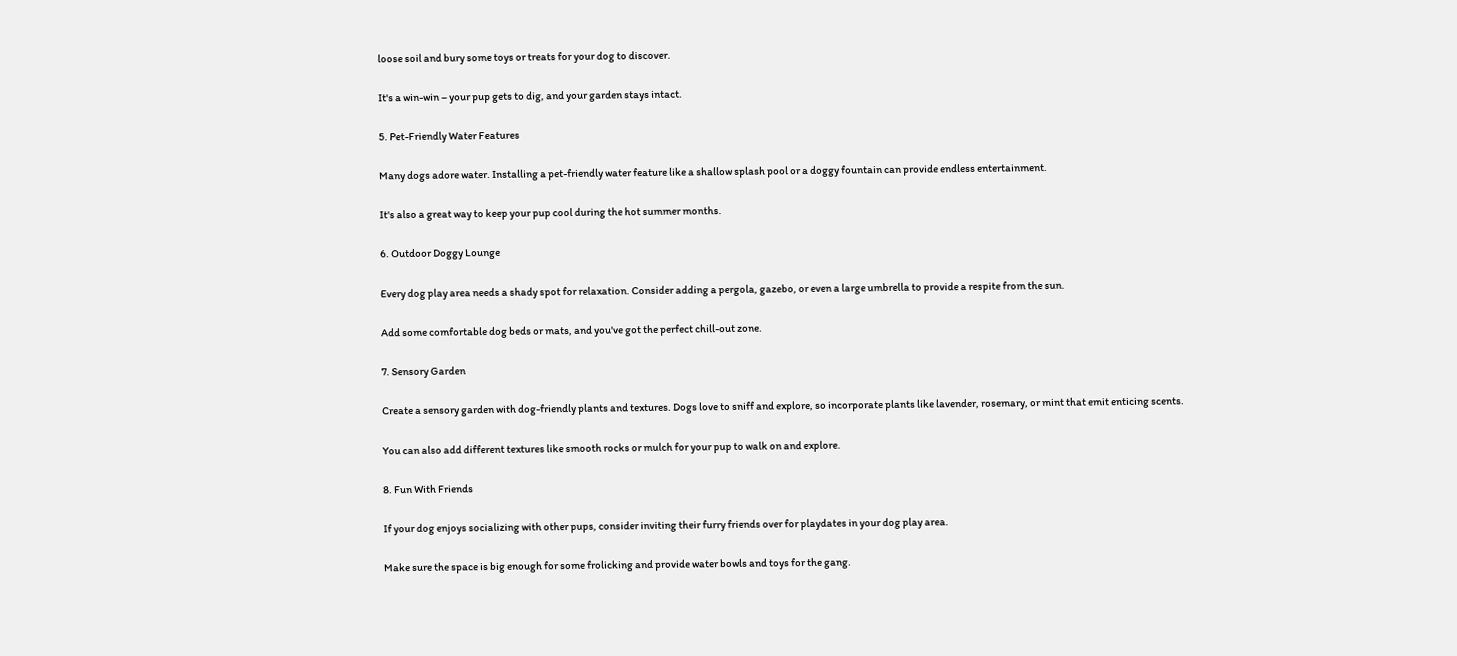loose soil and bury some toys or treats for your dog to discover.

It's a win-win – your pup gets to dig, and your garden stays intact.

5. Pet-Friendly Water Features

Many dogs adore water. Installing a pet-friendly water feature like a shallow splash pool or a doggy fountain can provide endless entertainment.

It's also a great way to keep your pup cool during the hot summer months.

6. Outdoor Doggy Lounge

Every dog play area needs a shady spot for relaxation. Consider adding a pergola, gazebo, or even a large umbrella to provide a respite from the sun.

Add some comfortable dog beds or mats, and you've got the perfect chill-out zone.

7. Sensory Garden

Create a sensory garden with dog-friendly plants and textures. Dogs love to sniff and explore, so incorporate plants like lavender, rosemary, or mint that emit enticing scents.

You can also add different textures like smooth rocks or mulch for your pup to walk on and explore.

8. Fun With Friends

If your dog enjoys socializing with other pups, consider inviting their furry friends over for playdates in your dog play area.

Make sure the space is big enough for some frolicking and provide water bowls and toys for the gang.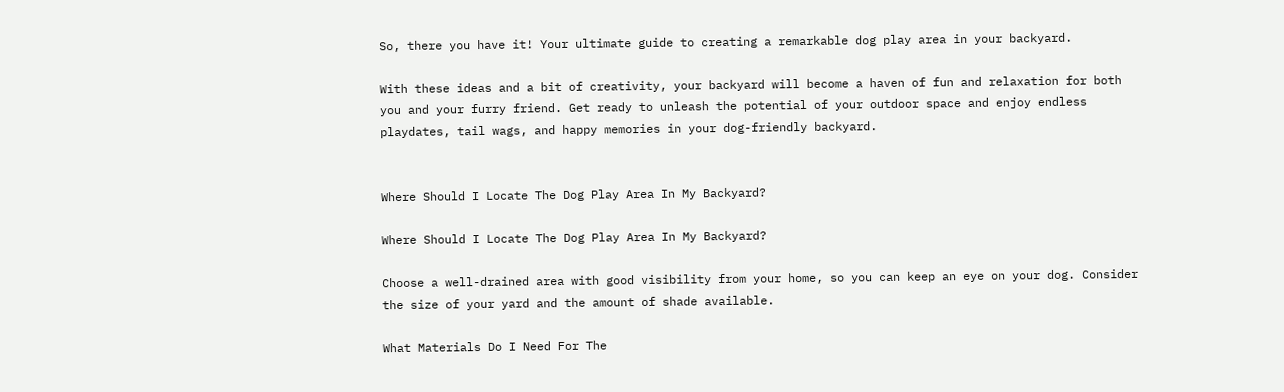So, there you have it! Your ultimate guide to creating a remarkable dog play area in your backyard.

With these ideas and a bit of creativity, your backyard will become a haven of fun and relaxation for both you and your furry friend. Get ready to unleash the potential of your outdoor space and enjoy endless playdates, tail wags, and happy memories in your dog-friendly backyard.


Where Should I Locate The Dog Play Area In My Backyard?

Where Should I Locate The Dog Play Area In My Backyard?

Choose a well-drained area with good visibility from your home, so you can keep an eye on your dog. Consider the size of your yard and the amount of shade available.

What Materials Do I Need For The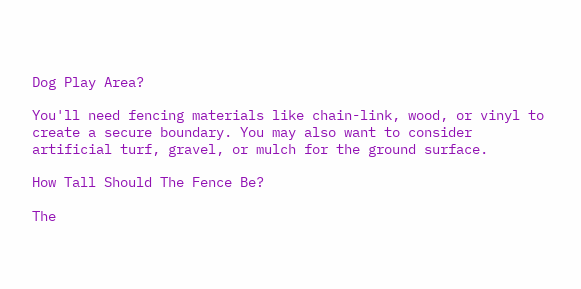Dog Play Area?

You'll need fencing materials like chain-link, wood, or vinyl to create a secure boundary. You may also want to consider artificial turf, gravel, or mulch for the ground surface.

How Tall Should The Fence Be?

The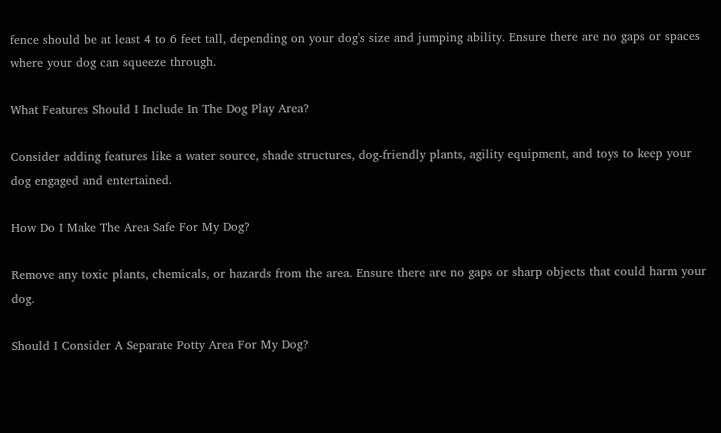fence should be at least 4 to 6 feet tall, depending on your dog's size and jumping ability. Ensure there are no gaps or spaces where your dog can squeeze through.

What Features Should I Include In The Dog Play Area?

Consider adding features like a water source, shade structures, dog-friendly plants, agility equipment, and toys to keep your dog engaged and entertained.

How Do I Make The Area Safe For My Dog?

Remove any toxic plants, chemicals, or hazards from the area. Ensure there are no gaps or sharp objects that could harm your dog.

Should I Consider A Separate Potty Area For My Dog?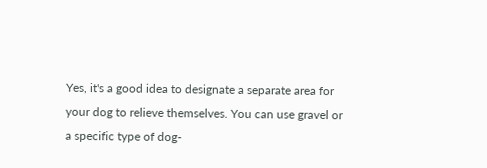Yes, it's a good idea to designate a separate area for your dog to relieve themselves. You can use gravel or a specific type of dog-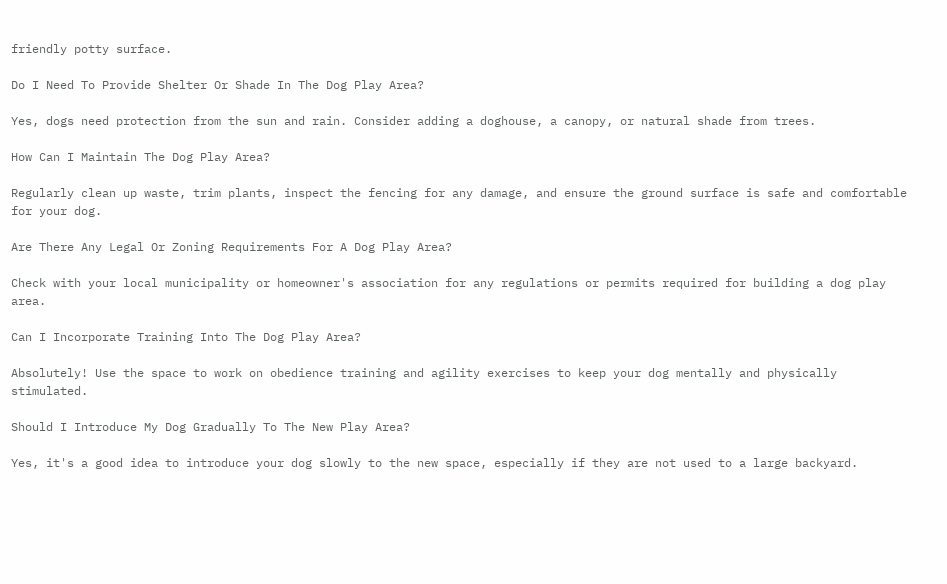friendly potty surface.

Do I Need To Provide Shelter Or Shade In The Dog Play Area?

Yes, dogs need protection from the sun and rain. Consider adding a doghouse, a canopy, or natural shade from trees.

How Can I Maintain The Dog Play Area?

Regularly clean up waste, trim plants, inspect the fencing for any damage, and ensure the ground surface is safe and comfortable for your dog.

Are There Any Legal Or Zoning Requirements For A Dog Play Area?

Check with your local municipality or homeowner's association for any regulations or permits required for building a dog play area.

Can I Incorporate Training Into The Dog Play Area?

Absolutely! Use the space to work on obedience training and agility exercises to keep your dog mentally and physically stimulated.

Should I Introduce My Dog Gradually To The New Play Area?

Yes, it's a good idea to introduce your dog slowly to the new space, especially if they are not used to a large backyard.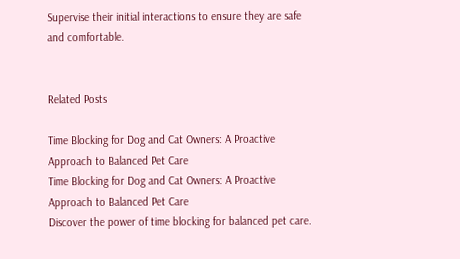Supervise their initial interactions to ensure they are safe and comfortable.


Related Posts

Time Blocking for Dog and Cat Owners: A Proactive Approach to Balanced Pet Care
Time Blocking for Dog and Cat Owners: A Proactive Approach to Balanced Pet Care
Discover the power of time blocking for balanced pet care.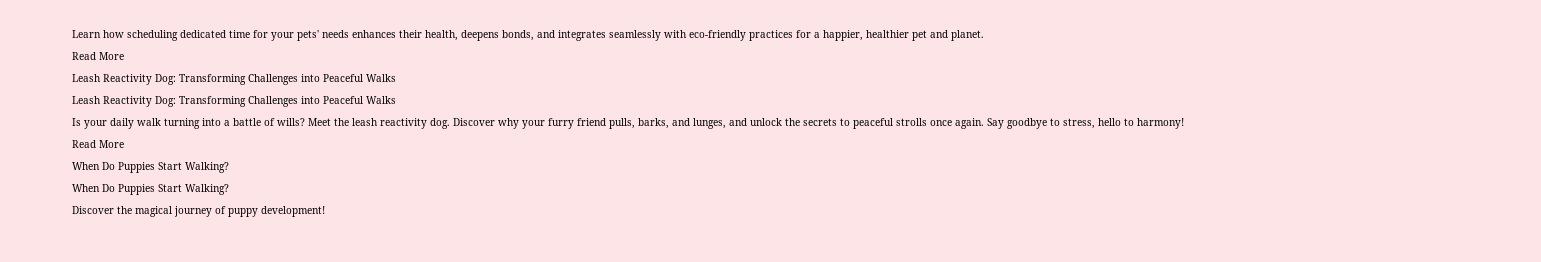Learn how scheduling dedicated time for your pets' needs enhances their health, deepens bonds, and integrates seamlessly with eco-friendly practices for a happier, healthier pet and planet.
Read More
Leash Reactivity Dog: Transforming Challenges into Peaceful Walks
Leash Reactivity Dog: Transforming Challenges into Peaceful Walks
Is your daily walk turning into a battle of wills? Meet the leash reactivity dog. Discover why your furry friend pulls, barks, and lunges, and unlock the secrets to peaceful strolls once again. Say goodbye to stress, hello to harmony!
Read More
When Do Puppies Start Walking?
When Do Puppies Start Walking?
Discover the magical journey of puppy development!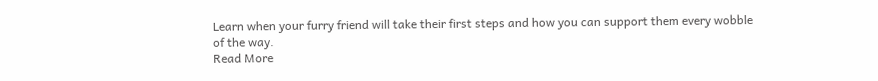Learn when your furry friend will take their first steps and how you can support them every wobble of the way.
Read More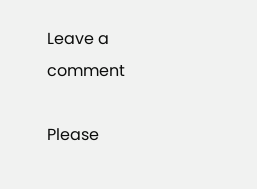Leave a comment

Please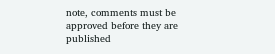note, comments must be approved before they are published